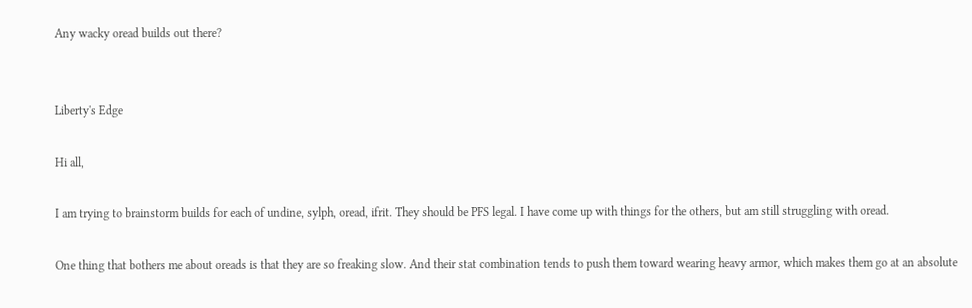Any wacky oread builds out there?


Liberty's Edge

Hi all,

I am trying to brainstorm builds for each of undine, sylph, oread, ifrit. They should be PFS legal. I have come up with things for the others, but am still struggling with oread.

One thing that bothers me about oreads is that they are so freaking slow. And their stat combination tends to push them toward wearing heavy armor, which makes them go at an absolute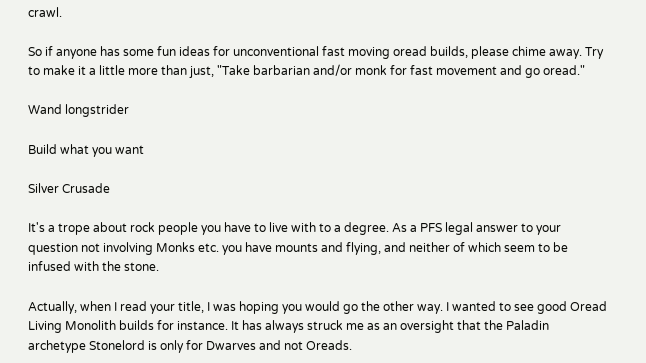crawl.

So if anyone has some fun ideas for unconventional fast moving oread builds, please chime away. Try to make it a little more than just, "Take barbarian and/or monk for fast movement and go oread."

Wand longstrider

Build what you want

Silver Crusade

It's a trope about rock people you have to live with to a degree. As a PFS legal answer to your question not involving Monks etc. you have mounts and flying, and neither of which seem to be infused with the stone.

Actually, when I read your title, I was hoping you would go the other way. I wanted to see good Oread Living Monolith builds for instance. It has always struck me as an oversight that the Paladin archetype Stonelord is only for Dwarves and not Oreads.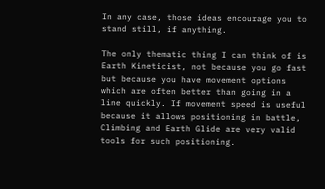In any case, those ideas encourage you to stand still, if anything.

The only thematic thing I can think of is Earth Kineticist, not because you go fast but because you have movement options which are often better than going in a line quickly. If movement speed is useful because it allows positioning in battle, Climbing and Earth Glide are very valid tools for such positioning.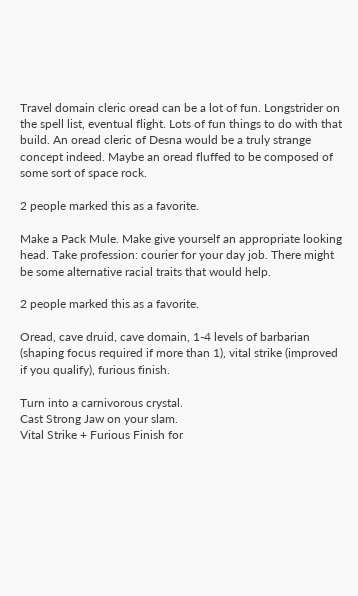Travel domain cleric oread can be a lot of fun. Longstrider on the spell list, eventual flight. Lots of fun things to do with that build. An oread cleric of Desna would be a truly strange concept indeed. Maybe an oread fluffed to be composed of some sort of space rock.

2 people marked this as a favorite.

Make a Pack Mule. Make give yourself an appropriate looking head. Take profession: courier for your day job. There might be some alternative racial traits that would help.

2 people marked this as a favorite.

Oread, cave druid, cave domain, 1-4 levels of barbarian (shaping focus required if more than 1), vital strike (improved if you qualify), furious finish.

Turn into a carnivorous crystal.
Cast Strong Jaw on your slam.
Vital Strike + Furious Finish for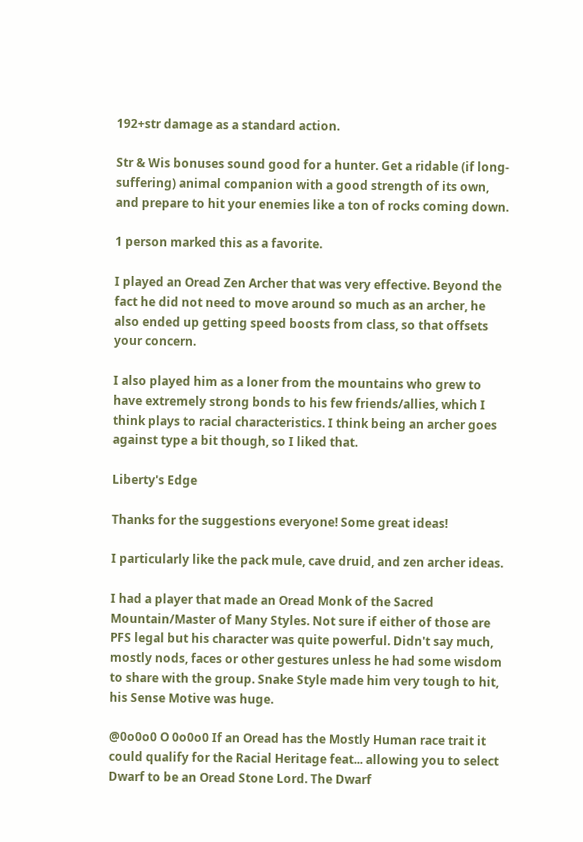192+str damage as a standard action.

Str & Wis bonuses sound good for a hunter. Get a ridable (if long-suffering) animal companion with a good strength of its own, and prepare to hit your enemies like a ton of rocks coming down.

1 person marked this as a favorite.

I played an Oread Zen Archer that was very effective. Beyond the fact he did not need to move around so much as an archer, he also ended up getting speed boosts from class, so that offsets your concern.

I also played him as a loner from the mountains who grew to have extremely strong bonds to his few friends/allies, which I think plays to racial characteristics. I think being an archer goes against type a bit though, so I liked that.

Liberty's Edge

Thanks for the suggestions everyone! Some great ideas!

I particularly like the pack mule, cave druid, and zen archer ideas.

I had a player that made an Oread Monk of the Sacred Mountain/Master of Many Styles. Not sure if either of those are PFS legal but his character was quite powerful. Didn't say much, mostly nods, faces or other gestures unless he had some wisdom to share with the group. Snake Style made him very tough to hit, his Sense Motive was huge.

@0o0o0 O 0o0o0 If an Oread has the Mostly Human race trait it could qualify for the Racial Heritage feat... allowing you to select Dwarf to be an Oread Stone Lord. The Dwarf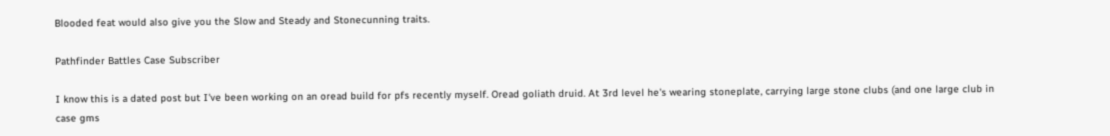Blooded feat would also give you the Slow and Steady and Stonecunning traits.

Pathfinder Battles Case Subscriber

I know this is a dated post but I've been working on an oread build for pfs recently myself. Oread goliath druid. At 3rd level he's wearing stoneplate, carrying large stone clubs (and one large club in case gms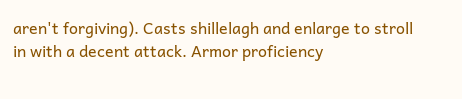aren't forgiving). Casts shillelagh and enlarge to stroll in with a decent attack. Armor proficiency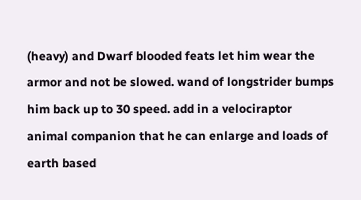(heavy) and Dwarf blooded feats let him wear the armor and not be slowed. wand of longstrider bumps him back up to 30 speed. add in a velociraptor animal companion that he can enlarge and loads of earth based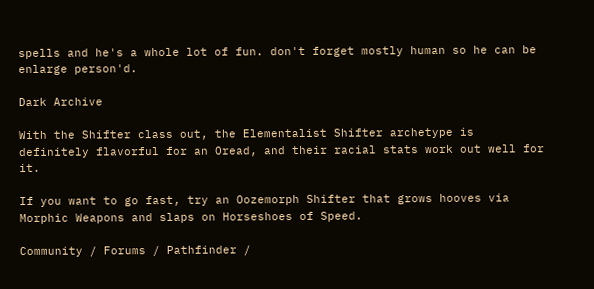spells and he's a whole lot of fun. don't forget mostly human so he can be enlarge person'd.

Dark Archive

With the Shifter class out, the Elementalist Shifter archetype is definitely flavorful for an Oread, and their racial stats work out well for it.

If you want to go fast, try an Oozemorph Shifter that grows hooves via Morphic Weapons and slaps on Horseshoes of Speed.

Community / Forums / Pathfinder /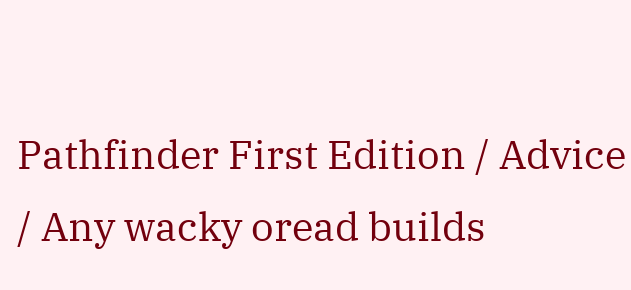Pathfinder First Edition / Advice / Any wacky oread builds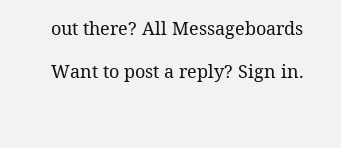out there? All Messageboards

Want to post a reply? Sign in.